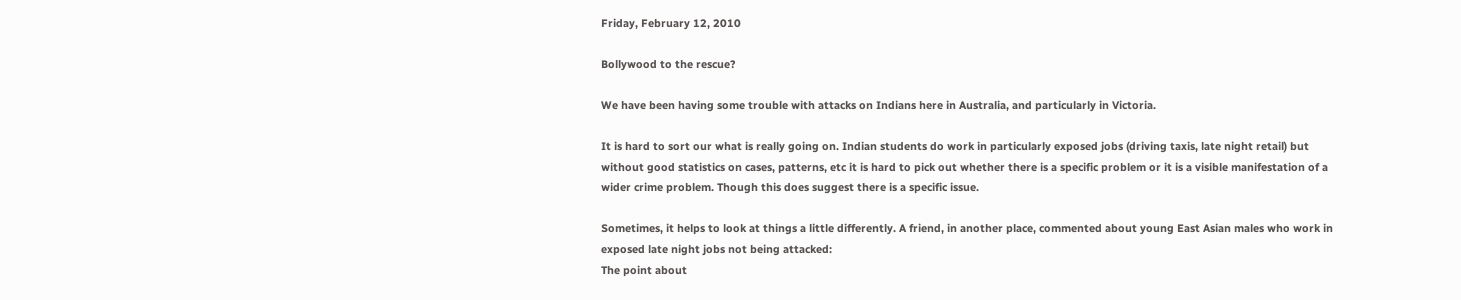Friday, February 12, 2010

Bollywood to the rescue?

We have been having some trouble with attacks on Indians here in Australia, and particularly in Victoria.

It is hard to sort our what is really going on. Indian students do work in particularly exposed jobs (driving taxis, late night retail) but without good statistics on cases, patterns, etc it is hard to pick out whether there is a specific problem or it is a visible manifestation of a wider crime problem. Though this does suggest there is a specific issue.

Sometimes, it helps to look at things a little differently. A friend, in another place, commented about young East Asian males who work in exposed late night jobs not being attacked:
The point about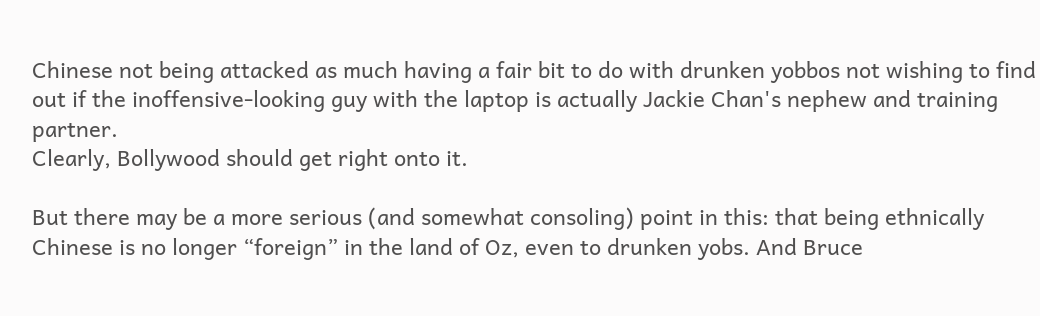Chinese not being attacked as much having a fair bit to do with drunken yobbos not wishing to find out if the inoffensive-looking guy with the laptop is actually Jackie Chan's nephew and training partner.
Clearly, Bollywood should get right onto it.

But there may be a more serious (and somewhat consoling) point in this: that being ethnically Chinese is no longer “foreign” in the land of Oz, even to drunken yobs. And Bruce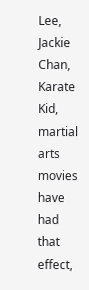Lee, Jackie Chan, Karate Kid, martial arts movies have had that effect,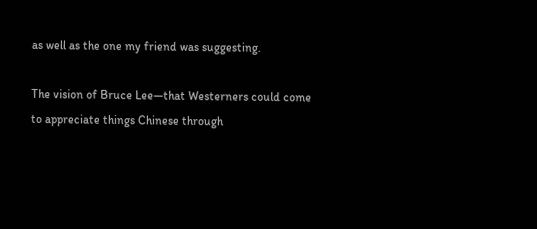as well as the one my friend was suggesting.

The vision of Bruce Lee—that Westerners could come to appreciate things Chinese through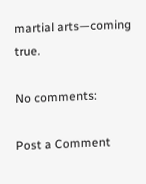martial arts—coming true.

No comments:

Post a Comment